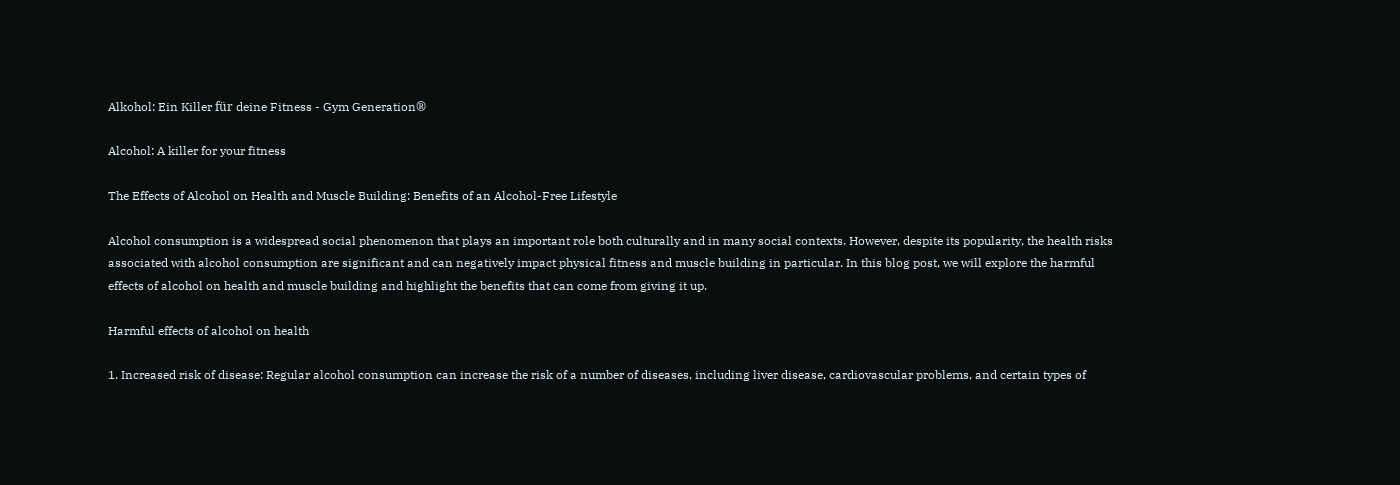Alkohol: Ein Killer für deine Fitness - Gym Generation®

Alcohol: A killer for your fitness

The Effects of Alcohol on Health and Muscle Building: Benefits of an Alcohol-Free Lifestyle

Alcohol consumption is a widespread social phenomenon that plays an important role both culturally and in many social contexts. However, despite its popularity, the health risks associated with alcohol consumption are significant and can negatively impact physical fitness and muscle building in particular. In this blog post, we will explore the harmful effects of alcohol on health and muscle building and highlight the benefits that can come from giving it up.

Harmful effects of alcohol on health

1. Increased risk of disease: Regular alcohol consumption can increase the risk of a number of diseases, including liver disease, cardiovascular problems, and certain types of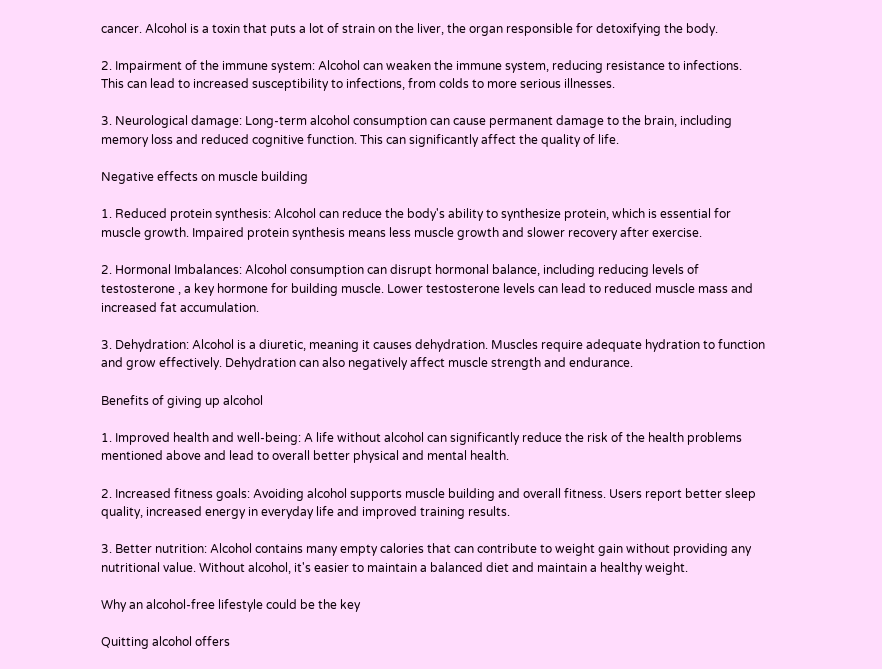cancer. Alcohol is a toxin that puts a lot of strain on the liver, the organ responsible for detoxifying the body.

2. Impairment of the immune system: Alcohol can weaken the immune system, reducing resistance to infections. This can lead to increased susceptibility to infections, from colds to more serious illnesses.

3. Neurological damage: Long-term alcohol consumption can cause permanent damage to the brain, including memory loss and reduced cognitive function. This can significantly affect the quality of life.

Negative effects on muscle building

1. Reduced protein synthesis: Alcohol can reduce the body's ability to synthesize protein, which is essential for muscle growth. Impaired protein synthesis means less muscle growth and slower recovery after exercise.

2. Hormonal Imbalances: Alcohol consumption can disrupt hormonal balance, including reducing levels of testosterone , a key hormone for building muscle. Lower testosterone levels can lead to reduced muscle mass and increased fat accumulation.

3. Dehydration: Alcohol is a diuretic, meaning it causes dehydration. Muscles require adequate hydration to function and grow effectively. Dehydration can also negatively affect muscle strength and endurance.

Benefits of giving up alcohol

1. Improved health and well-being: A life without alcohol can significantly reduce the risk of the health problems mentioned above and lead to overall better physical and mental health.

2. Increased fitness goals: Avoiding alcohol supports muscle building and overall fitness. Users report better sleep quality, increased energy in everyday life and improved training results.

3. Better nutrition: Alcohol contains many empty calories that can contribute to weight gain without providing any nutritional value. Without alcohol, it's easier to maintain a balanced diet and maintain a healthy weight.

Why an alcohol-free lifestyle could be the key

Quitting alcohol offers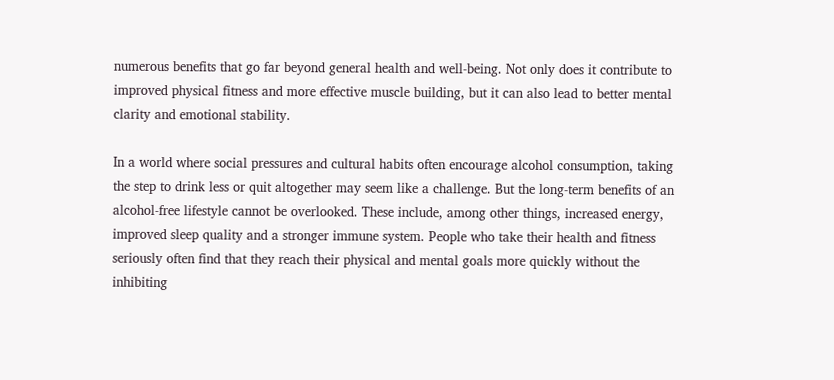numerous benefits that go far beyond general health and well-being. Not only does it contribute to improved physical fitness and more effective muscle building, but it can also lead to better mental clarity and emotional stability.

In a world where social pressures and cultural habits often encourage alcohol consumption, taking the step to drink less or quit altogether may seem like a challenge. But the long-term benefits of an alcohol-free lifestyle cannot be overlooked. These include, among other things, increased energy, improved sleep quality and a stronger immune system. People who take their health and fitness seriously often find that they reach their physical and mental goals more quickly without the inhibiting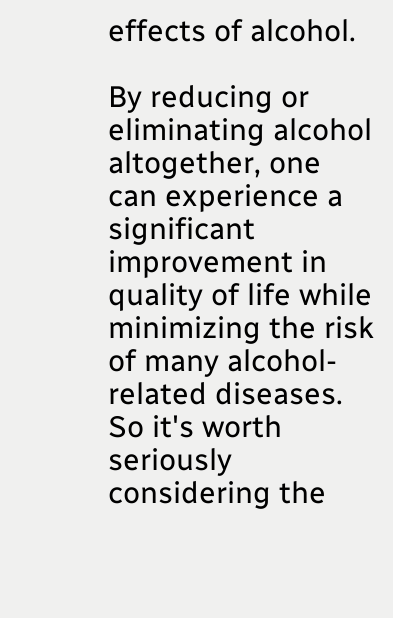effects of alcohol.

By reducing or eliminating alcohol altogether, one can experience a significant improvement in quality of life while minimizing the risk of many alcohol-related diseases. So it's worth seriously considering the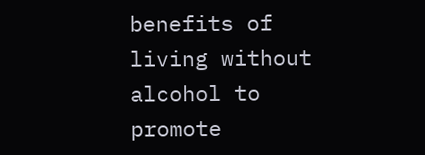benefits of living without alcohol to promote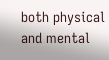both physical and mental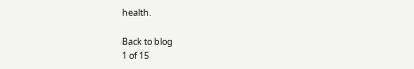health.

Back to blog
1 of 15